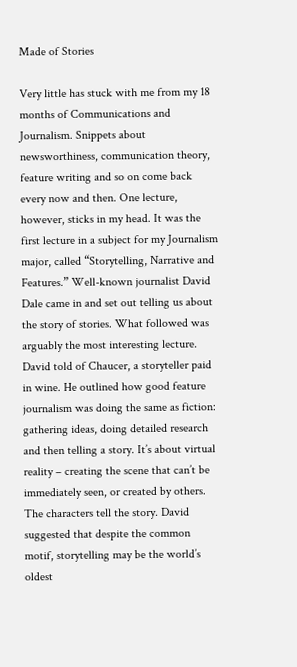Made of Stories

Very little has stuck with me from my 18 months of Communications and Journalism. Snippets about newsworthiness, communication theory, feature writing and so on come back every now and then. One lecture, however, sticks in my head. It was the first lecture in a subject for my Journalism major, called “Storytelling, Narrative and Features.” Well-known journalist David Dale came in and set out telling us about the story of stories. What followed was arguably the most interesting lecture. David told of Chaucer, a storyteller paid in wine. He outlined how good feature journalism was doing the same as fiction: gathering ideas, doing detailed research and then telling a story. It’s about virtual reality – creating the scene that can’t be immediately seen, or created by others. The characters tell the story. David suggested that despite the common motif, storytelling may be the world’s oldest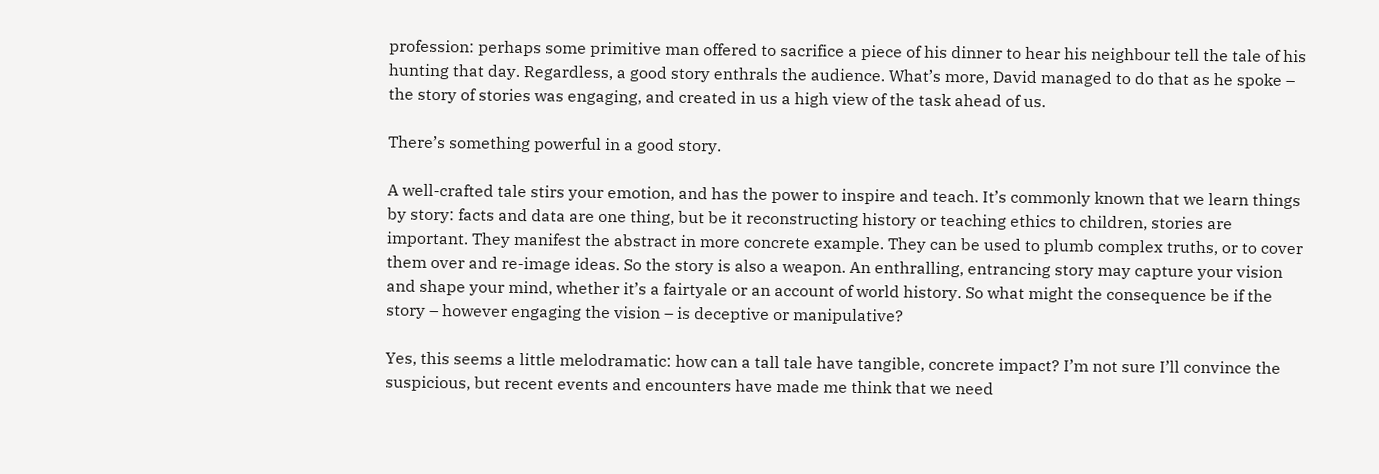profession: perhaps some primitive man offered to sacrifice a piece of his dinner to hear his neighbour tell the tale of his hunting that day. Regardless, a good story enthrals the audience. What’s more, David managed to do that as he spoke – the story of stories was engaging, and created in us a high view of the task ahead of us.

There’s something powerful in a good story.

A well-crafted tale stirs your emotion, and has the power to inspire and teach. It’s commonly known that we learn things by story: facts and data are one thing, but be it reconstructing history or teaching ethics to children, stories are important. They manifest the abstract in more concrete example. They can be used to plumb complex truths, or to cover them over and re-image ideas. So the story is also a weapon. An enthralling, entrancing story may capture your vision and shape your mind, whether it’s a fairtyale or an account of world history. So what might the consequence be if the story – however engaging the vision – is deceptive or manipulative?

Yes, this seems a little melodramatic: how can a tall tale have tangible, concrete impact? I’m not sure I’ll convince the suspicious, but recent events and encounters have made me think that we need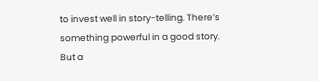to invest well in story-telling. There’s something powerful in a good story. But a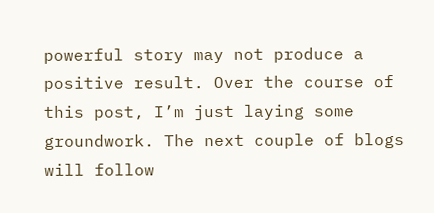powerful story may not produce a positive result. Over the course of this post, I’m just laying some groundwork. The next couple of blogs will follow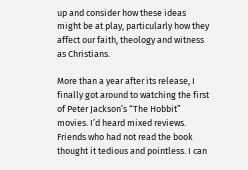up and consider how these ideas might be at play, particularly how they affect our faith, theology and witness as Christians.

More than a year after its release, I finally got around to watching the first of Peter Jackson’s “The Hobbit” movies. I’d heard mixed reviews. Friends who had not read the book thought it tedious and pointless. I can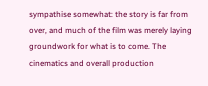sympathise somewhat: the story is far from over, and much of the film was merely laying groundwork for what is to come. The cinematics and overall production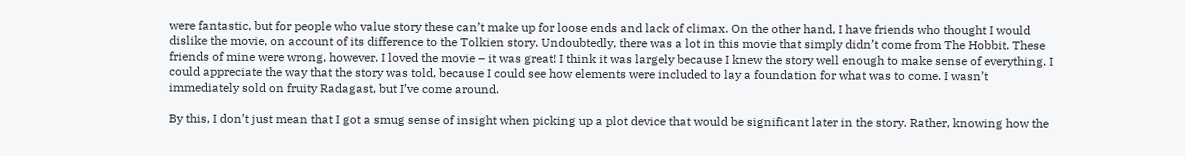were fantastic, but for people who value story these can’t make up for loose ends and lack of climax. On the other hand, I have friends who thought I would dislike the movie, on account of its difference to the Tolkien story. Undoubtedly, there was a lot in this movie that simply didn’t come from The Hobbit. These friends of mine were wrong, however. I loved the movie – it was great! I think it was largely because I knew the story well enough to make sense of everything. I could appreciate the way that the story was told, because I could see how elements were included to lay a foundation for what was to come. I wasn’t immediately sold on fruity Radagast, but I’ve come around.

By this, I don’t just mean that I got a smug sense of insight when picking up a plot device that would be significant later in the story. Rather, knowing how the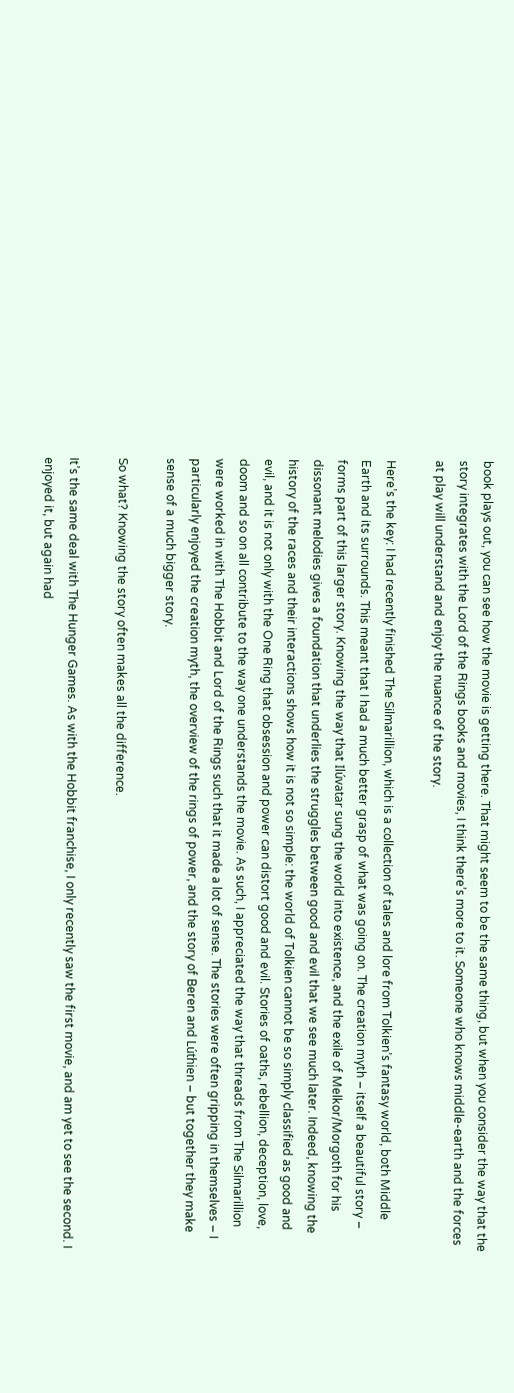book plays out, you can see how the movie is getting there. That might seem to be the same thing, but when you consider the way that the story integrates with the Lord of the Rings books and movies, I think there’s more to it. Someone who knows middle-earth and the forces at play will understand and enjoy the nuance of the story.

Here’s the key: I had recently finished The Silmarillion, which is a collection of tales and lore from Tolkien’s fantasy world, both Middle Earth and its surrounds. This meant that I had a much better grasp of what was going on. The creation myth – itself a beautiful story – forms part of this larger story. Knowing the way that Ilúvatar sung the world into existence, and the exile of Melkor/Morgoth for his dissonant melodies gives a foundation that underlies the struggles between good and evil that we see much later. Indeed, knowing the history of the races and their interactions shows how it is not so simple: the world of Tolkien cannot be so simply classified as good and evil, and it is not only with the One Ring that obsession and power can distort good and evil. Stories of oaths, rebellion, deception, love, doom and so on all contribute to the way one understands the movie. As such, I appreciated the way that threads from The Silmarillion were worked in with The Hobbit and Lord of the Rings such that it made a lot of sense. The stories were often gripping in themselves – I particularly enjoyed the creation myth, the overview of the rings of power, and the story of Beren and Lúthien – but together they make sense of a much bigger story.

So what? Knowing the story often makes all the difference.

It’s the same deal with The Hunger Games. As with the Hobbit franchise, I only recently saw the first movie, and am yet to see the second. I enjoyed it, but again had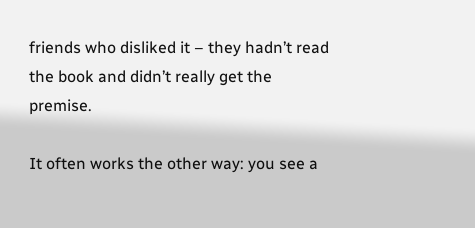friends who disliked it – they hadn’t read the book and didn’t really get the premise.

It often works the other way: you see a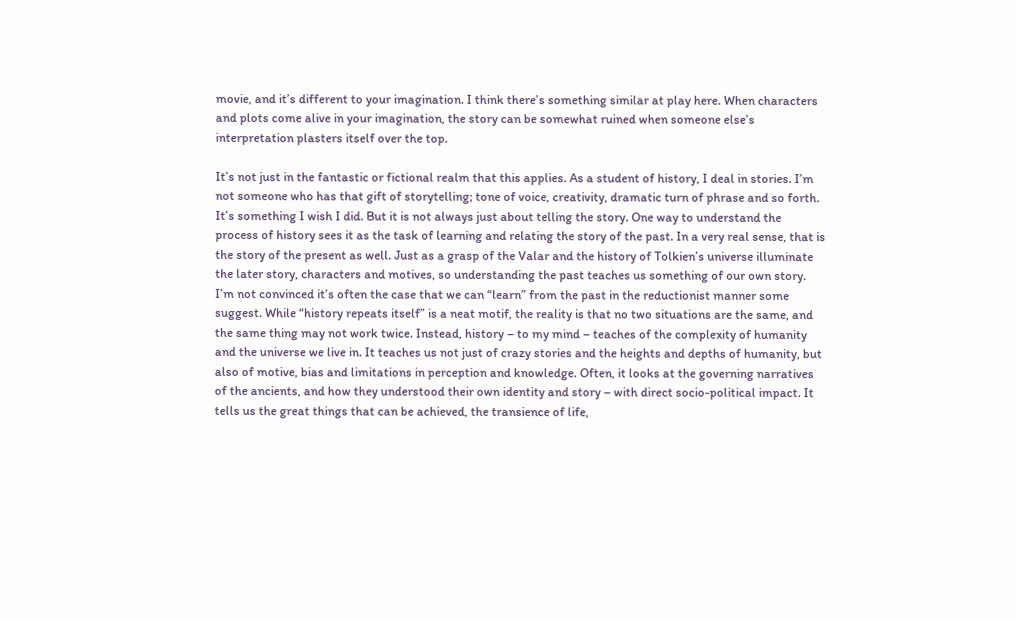movie, and it’s different to your imagination. I think there’s something similar at play here. When characters and plots come alive in your imagination, the story can be somewhat ruined when someone else’s interpretation plasters itself over the top.

It’s not just in the fantastic or fictional realm that this applies. As a student of history, I deal in stories. I’m not someone who has that gift of storytelling; tone of voice, creativity, dramatic turn of phrase and so forth. It’s something I wish I did. But it is not always just about telling the story. One way to understand the process of history sees it as the task of learning and relating the story of the past. In a very real sense, that is the story of the present as well. Just as a grasp of the Valar and the history of Tolkien’s universe illuminate the later story, characters and motives, so understanding the past teaches us something of our own story. I’m not convinced it’s often the case that we can “learn” from the past in the reductionist manner some suggest. While “history repeats itself” is a neat motif, the reality is that no two situations are the same, and the same thing may not work twice. Instead, history – to my mind – teaches of the complexity of humanity and the universe we live in. It teaches us not just of crazy stories and the heights and depths of humanity, but also of motive, bias and limitations in perception and knowledge. Often, it looks at the governing narratives of the ancients, and how they understood their own identity and story – with direct socio-political impact. It tells us the great things that can be achieved, the transience of life,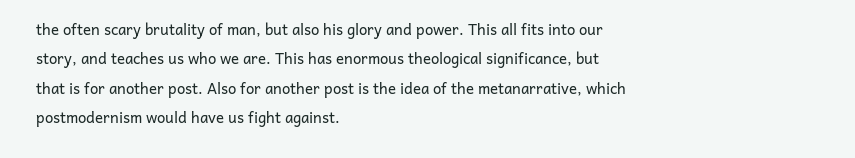the often scary brutality of man, but also his glory and power. This all fits into our story, and teaches us who we are. This has enormous theological significance, but that is for another post. Also for another post is the idea of the metanarrative, which postmodernism would have us fight against.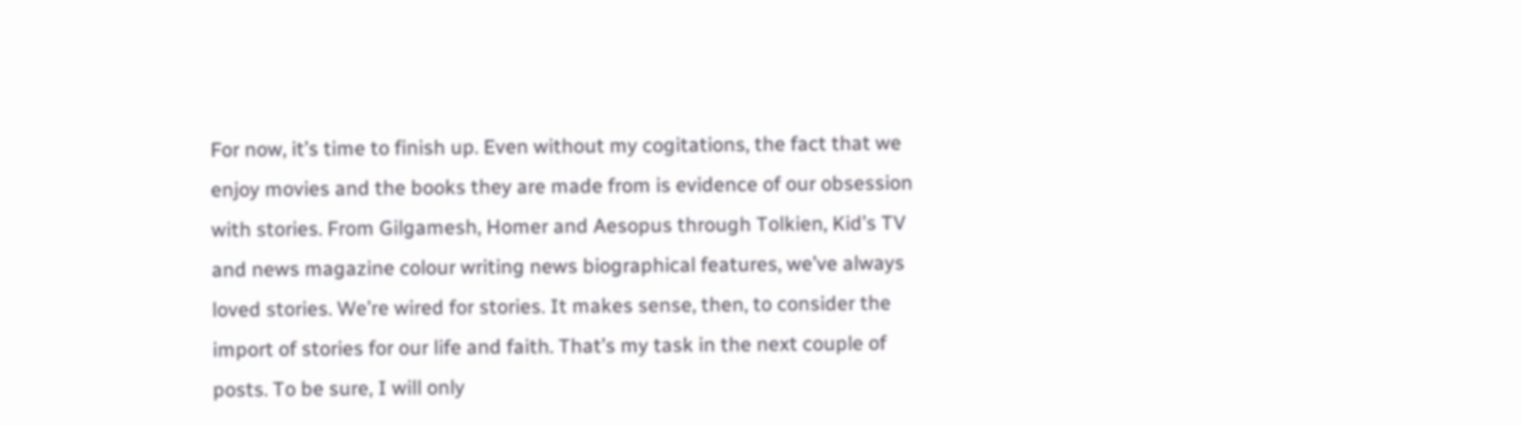For now, it’s time to finish up. Even without my cogitations, the fact that we enjoy movies and the books they are made from is evidence of our obsession with stories. From Gilgamesh, Homer and Aesopus through Tolkien, Kid’s TV and news magazine colour writing news biographical features, we’ve always loved stories. We’re wired for stories. It makes sense, then, to consider the import of stories for our life and faith. That’s my task in the next couple of posts. To be sure, I will only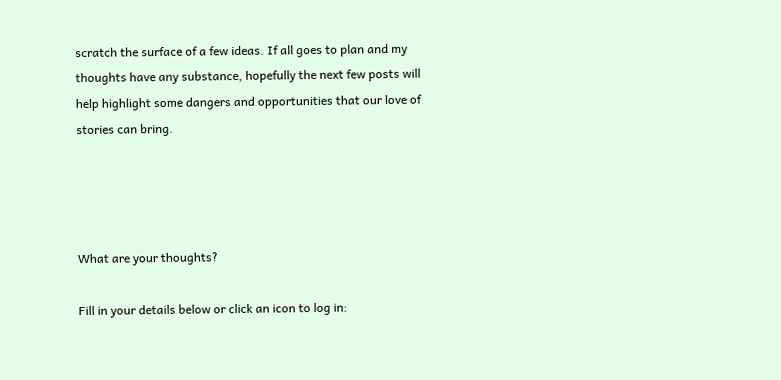scratch the surface of a few ideas. If all goes to plan and my thoughts have any substance, hopefully the next few posts will help highlight some dangers and opportunities that our love of stories can bring.




What are your thoughts?

Fill in your details below or click an icon to log in: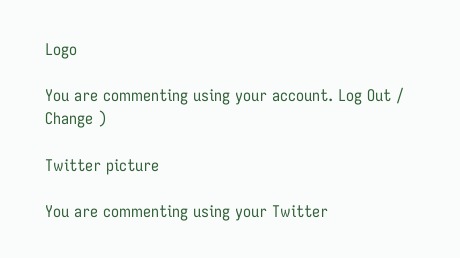Logo

You are commenting using your account. Log Out / Change )

Twitter picture

You are commenting using your Twitter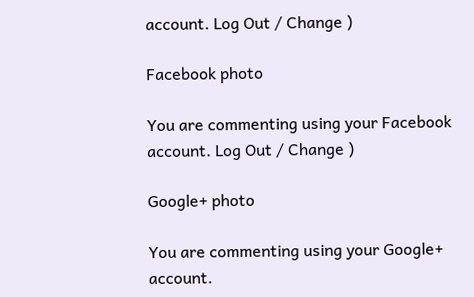account. Log Out / Change )

Facebook photo

You are commenting using your Facebook account. Log Out / Change )

Google+ photo

You are commenting using your Google+ account.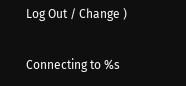Log Out / Change )

Connecting to %s